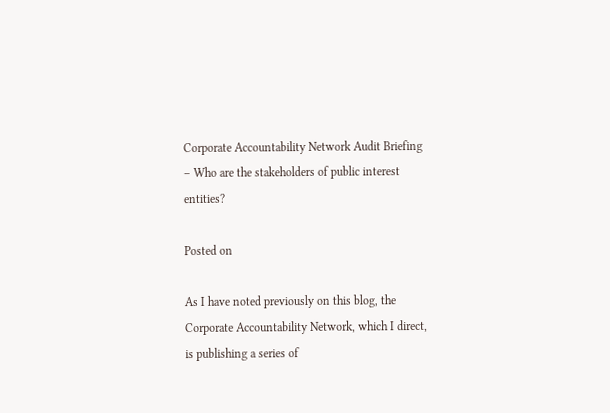Corporate Accountability Network Audit Briefing – Who are the stakeholders of public interest entities?

Posted on

As I have noted previously on this blog, the Corporate Accountability Network, which I direct, is publishing a series of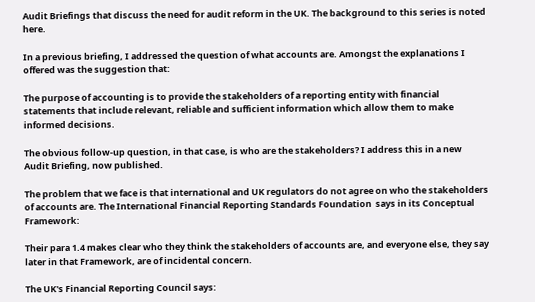Audit Briefings that discuss the need for audit reform in the UK. The background to this series is noted here.

In a previous briefing, I addressed the question of what accounts are. Amongst the explanations I offered was the suggestion that:

The purpose of accounting is to provide the stakeholders of a reporting entity with financial statements that include relevant, reliable and sufficient information which allow them to make informed decisions.

The obvious follow-up question, in that case, is who are the stakeholders? I address this in a new Audit Briefing, now published.

The problem that we face is that international and UK regulators do not agree on who the stakeholders of accounts are. The International Financial Reporting Standards Foundation  says in its Conceptual Framework:

Their para 1.4 makes clear who they think the stakeholders of accounts are, and everyone else, they say later in that Framework, are of incidental concern.

The UK's Financial Reporting Council says: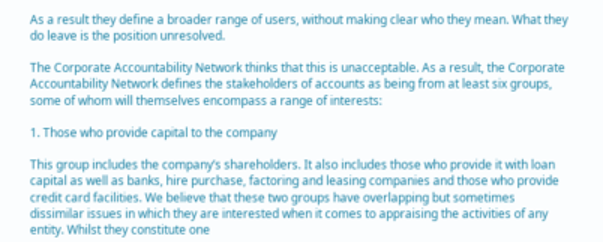As a result they define a broader range of users, without making clear who they mean. What they do leave is the position unresolved.

The Corporate Accountability Network thinks that this is unacceptable. As a result, the Corporate Accountability Network defines the stakeholders of accounts as being from at least six groups, some of whom will themselves encompass a range of interests:

1. Those who provide capital to the company

This group includes the company’s shareholders. It also includes those who provide it with loan capital as well as banks, hire purchase, factoring and leasing companies and those who provide credit card facilities. We believe that these two groups have overlapping but sometimes dissimilar issues in which they are interested when it comes to appraising the activities of any entity. Whilst they constitute one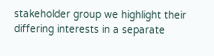stakeholder group we highlight their differing interests in a separate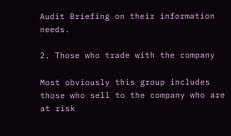Audit Briefing on their information needs.

2. Those who trade with the company

Most obviously this group includes those who sell to the company who are at risk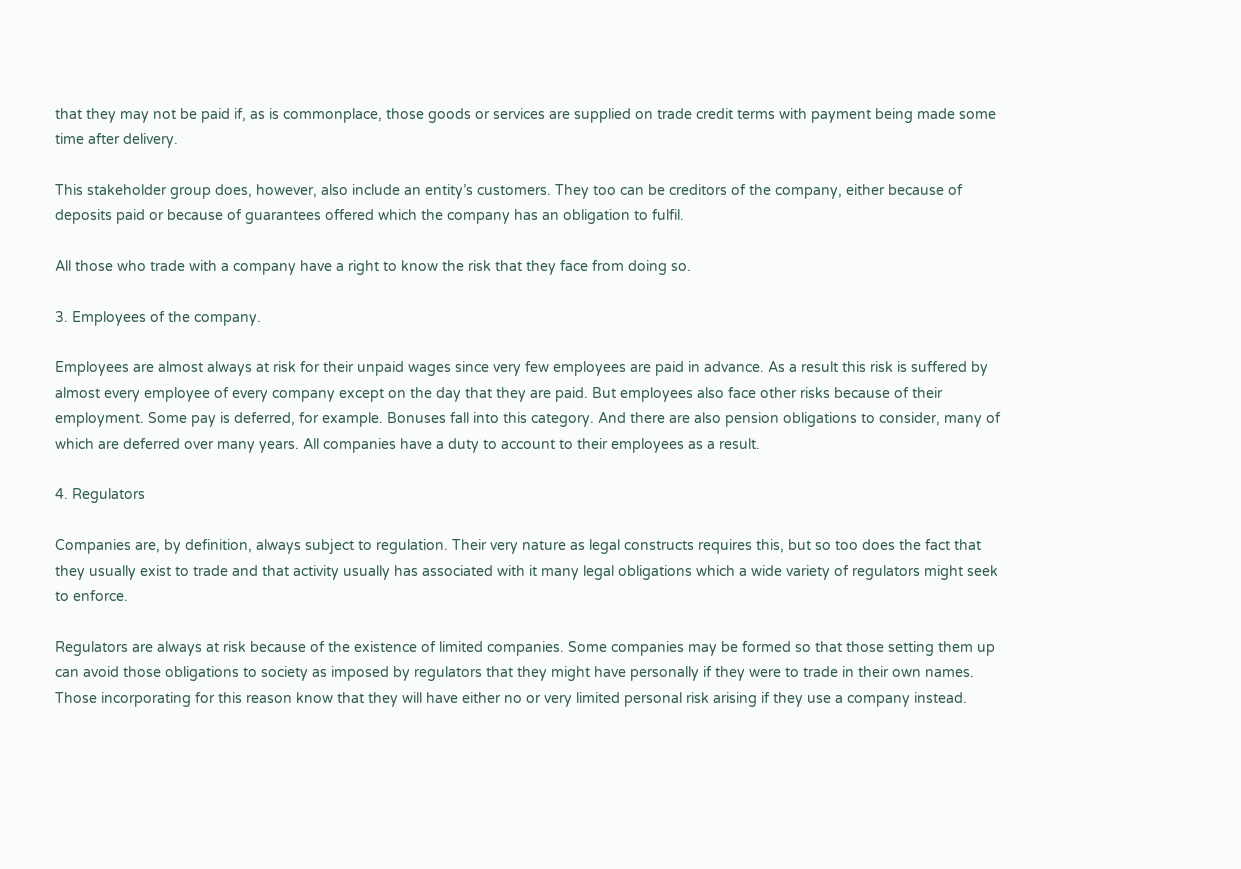that they may not be paid if, as is commonplace, those goods or services are supplied on trade credit terms with payment being made some time after delivery.

This stakeholder group does, however, also include an entity’s customers. They too can be creditors of the company, either because of deposits paid or because of guarantees offered which the company has an obligation to fulfil.

All those who trade with a company have a right to know the risk that they face from doing so.

3. Employees of the company.

Employees are almost always at risk for their unpaid wages since very few employees are paid in advance. As a result this risk is suffered by almost every employee of every company except on the day that they are paid. But employees also face other risks because of their employment. Some pay is deferred, for example. Bonuses fall into this category. And there are also pension obligations to consider, many of which are deferred over many years. All companies have a duty to account to their employees as a result.

4. Regulators

Companies are, by definition, always subject to regulation. Their very nature as legal constructs requires this, but so too does the fact that they usually exist to trade and that activity usually has associated with it many legal obligations which a wide variety of regulators might seek to enforce.

Regulators are always at risk because of the existence of limited companies. Some companies may be formed so that those setting them up can avoid those obligations to society as imposed by regulators that they might have personally if they were to trade in their own names. Those incorporating for this reason know that they will have either no or very limited personal risk arising if they use a company instead.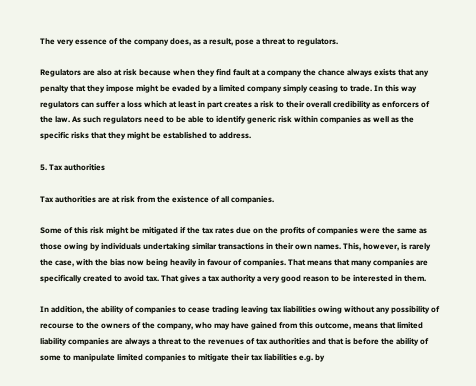The very essence of the company does, as a result, pose a threat to regulators.

Regulators are also at risk because when they find fault at a company the chance always exists that any penalty that they impose might be evaded by a limited company simply ceasing to trade. In this way regulators can suffer a loss which at least in part creates a risk to their overall credibility as enforcers of the law. As such regulators need to be able to identify generic risk within companies as well as the specific risks that they might be established to address.

5. Tax authorities

Tax authorities are at risk from the existence of all companies.

Some of this risk might be mitigated if the tax rates due on the profits of companies were the same as those owing by individuals undertaking similar transactions in their own names. This, however, is rarely the case, with the bias now being heavily in favour of companies. That means that many companies are specifically created to avoid tax. That gives a tax authority a very good reason to be interested in them.

In addition, the ability of companies to cease trading leaving tax liabilities owing without any possibility of recourse to the owners of the company, who may have gained from this outcome, means that limited liability companies are always a threat to the revenues of tax authorities and that is before the ability of some to manipulate limited companies to mitigate their tax liabilities e.g. by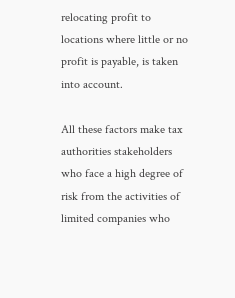relocating profit to locations where little or no profit is payable, is taken into account.

All these factors make tax authorities stakeholders who face a high degree of risk from the activities of limited companies who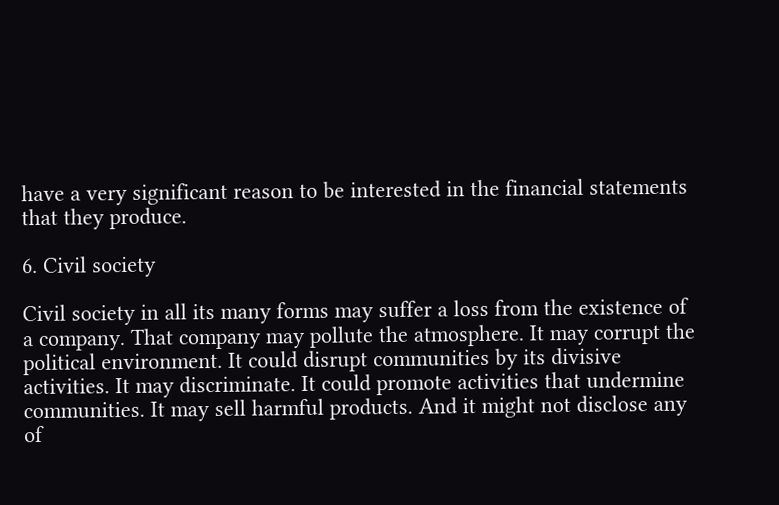have a very significant reason to be interested in the financial statements that they produce.

6. Civil society

Civil society in all its many forms may suffer a loss from the existence of a company. That company may pollute the atmosphere. It may corrupt the political environment. It could disrupt communities by its divisive activities. It may discriminate. It could promote activities that undermine communities. It may sell harmful products. And it might not disclose any of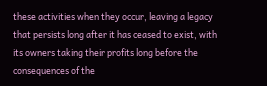these activities when they occur, leaving a legacy that persists long after it has ceased to exist, with its owners taking their profits long before the consequences of the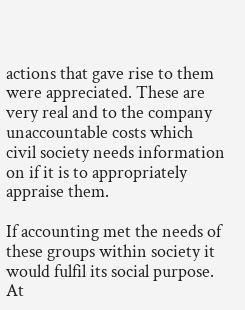actions that gave rise to them were appreciated. These are very real and to the company unaccountable costs which civil society needs information on if it is to appropriately appraise them.

If accounting met the needs of these groups within society it would fulfil its social purpose. At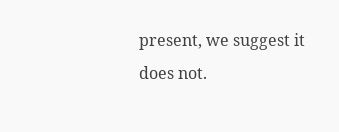present, we suggest it does not.